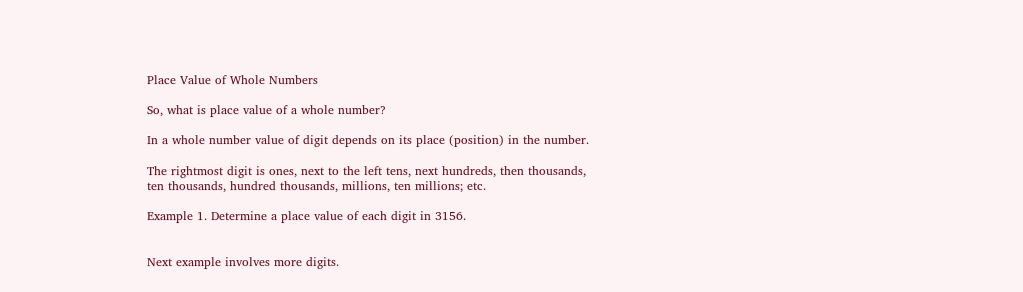Place Value of Whole Numbers

So, what is place value of a whole number?

In a whole number value of digit depends on its place (position) in the number.

The rightmost digit is ones, next to the left tens, next hundreds, then thousands, ten thousands, hundred thousands, millions, ten millions; etc.

Example 1. Determine a place value of each digit in 3156.


Next example involves more digits.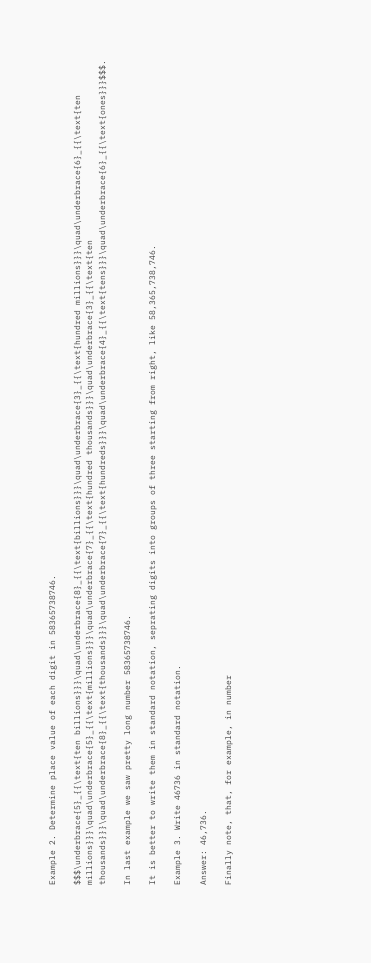Example 2. Determine place value of each digit in 58365738746.

$$$\underbrace{5}_{{\text{ten billions}}}\quad\underbrace{8}_{{\text{billions}}}\quad\underbrace{3}_{{\text{hundred millions}}}\quad\underbrace{6}_{{\text{ten millions}}}\quad\underbrace{5}_{{\text{millions}}}\quad\underbrace{7}_{{\text{hundred thousands}}}\quad\underbrace{3}_{{\text{ten thousands}}}\quad\underbrace{8}_{{\text{thousands}}}\quad\underbrace{7}_{{\text{hundreds}}}\quad\underbrace{4}_{{\text{tens}}}\quad\underbrace{6}_{{\text{ones}}}$$$.

In last example we saw pretty long number 58365738746.

It is better to write them in standard notation, seprating digits into groups of three starting from right, like 58,365,738,746.

Example 3. Write 46736 in standard notation.

Answer: 46,736.

Finally note, that, for example, in number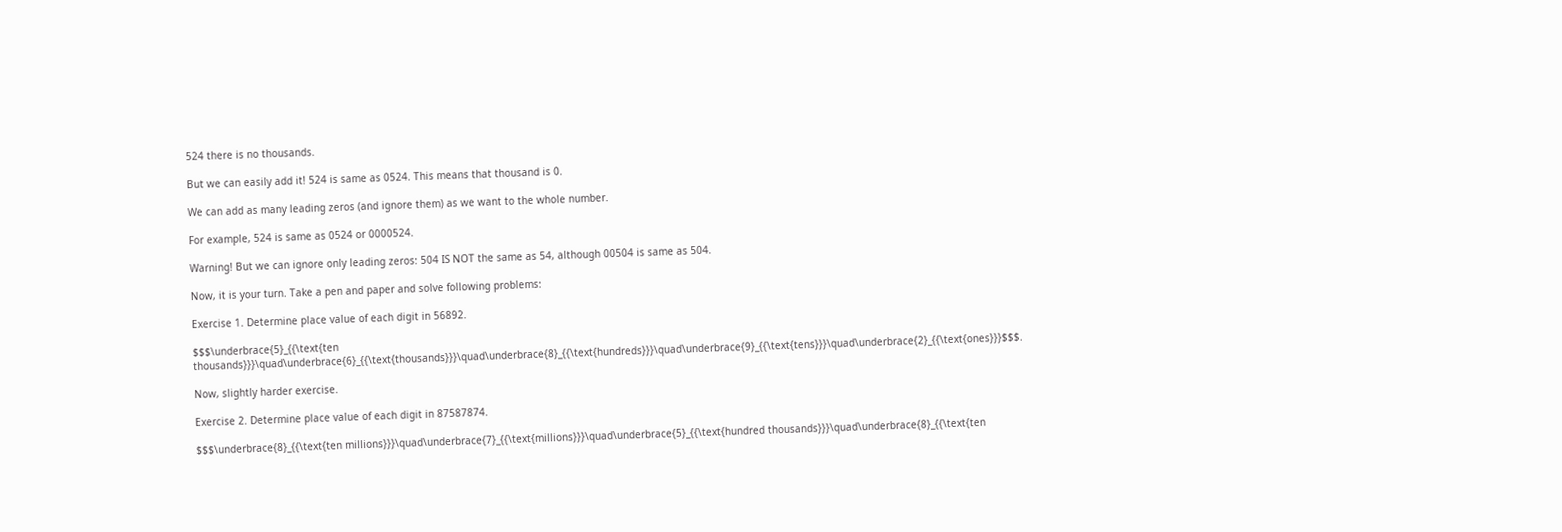524 there is no thousands.

But we can easily add it! 524 is same as 0524. This means that thousand is 0.

We can add as many leading zeros (and ignore them) as we want to the whole number.

For example, 524 is same as 0524 or 0000524.

Warning! But we can ignore only leading zeros: 504 IS NOT the same as 54, although 00504 is same as 504.

Now, it is your turn. Take a pen and paper and solve following problems:

Exercise 1. Determine place value of each digit in 56892.

$$$\underbrace{5}_{{\text{ten thousands}}}\quad\underbrace{6}_{{\text{thousands}}}\quad\underbrace{8}_{{\text{hundreds}}}\quad\underbrace{9}_{{\text{tens}}}\quad\underbrace{2}_{{\text{ones}}}$$$.

Now, slightly harder exercise.

Exercise 2. Determine place value of each digit in 87587874.

$$$\underbrace{8}_{{\text{ten millions}}}\quad\underbrace{7}_{{\text{millions}}}\quad\underbrace{5}_{{\text{hundred thousands}}}\quad\underbrace{8}_{{\text{ten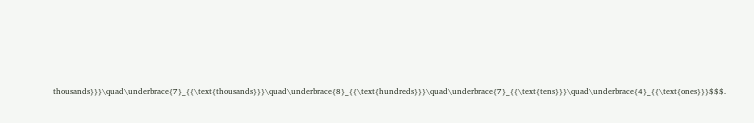thousands}}}\quad\underbrace{7}_{{\text{thousands}}}\quad\underbrace{8}_{{\text{hundreds}}}\quad\underbrace{7}_{{\text{tens}}}\quad\underbrace{4}_{{\text{ones}}}$$$.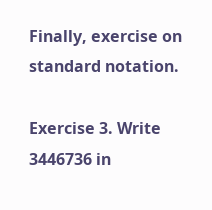Finally, exercise on standard notation.

Exercise 3. Write 3446736 in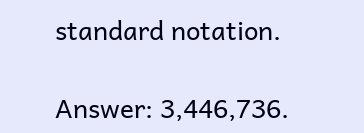standard notation.

Answer: 3,446,736.